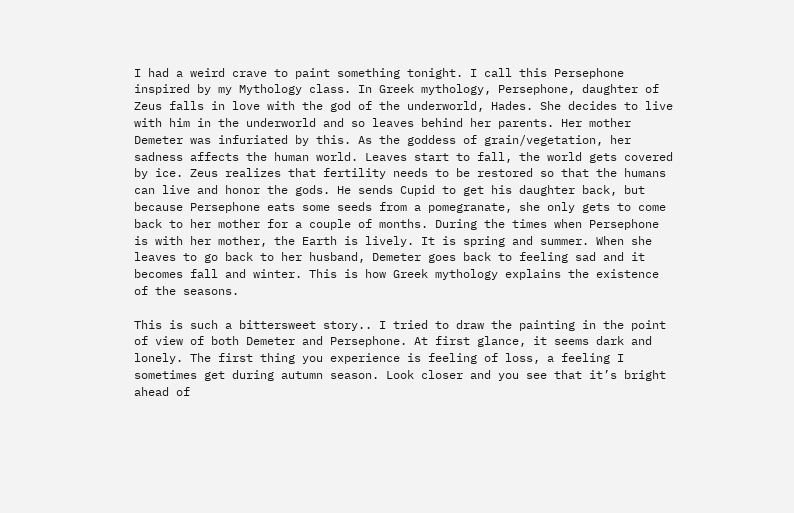I had a weird crave to paint something tonight. I call this Persephone inspired by my Mythology class. In Greek mythology, Persephone, daughter of Zeus falls in love with the god of the underworld, Hades. She decides to live with him in the underworld and so leaves behind her parents. Her mother Demeter was infuriated by this. As the goddess of grain/vegetation, her sadness affects the human world. Leaves start to fall, the world gets covered by ice. Zeus realizes that fertility needs to be restored so that the humans can live and honor the gods. He sends Cupid to get his daughter back, but because Persephone eats some seeds from a pomegranate, she only gets to come back to her mother for a couple of months. During the times when Persephone is with her mother, the Earth is lively. It is spring and summer. When she leaves to go back to her husband, Demeter goes back to feeling sad and it becomes fall and winter. This is how Greek mythology explains the existence of the seasons.

This is such a bittersweet story.. I tried to draw the painting in the point of view of both Demeter and Persephone. At first glance, it seems dark and lonely. The first thing you experience is feeling of loss, a feeling I sometimes get during autumn season. Look closer and you see that it’s bright ahead of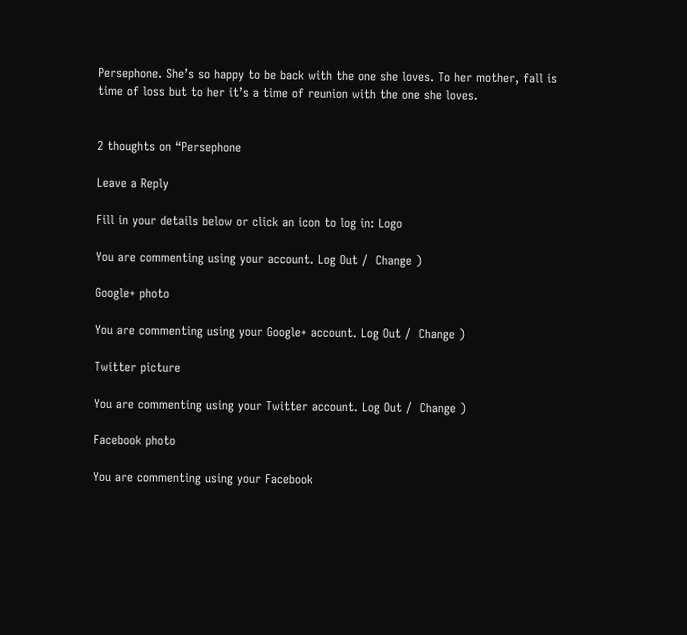Persephone. She’s so happy to be back with the one she loves. To her mother, fall is time of loss but to her it’s a time of reunion with the one she loves.


2 thoughts on “Persephone

Leave a Reply

Fill in your details below or click an icon to log in: Logo

You are commenting using your account. Log Out /  Change )

Google+ photo

You are commenting using your Google+ account. Log Out /  Change )

Twitter picture

You are commenting using your Twitter account. Log Out /  Change )

Facebook photo

You are commenting using your Facebook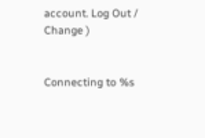account. Log Out /  Change )


Connecting to %s